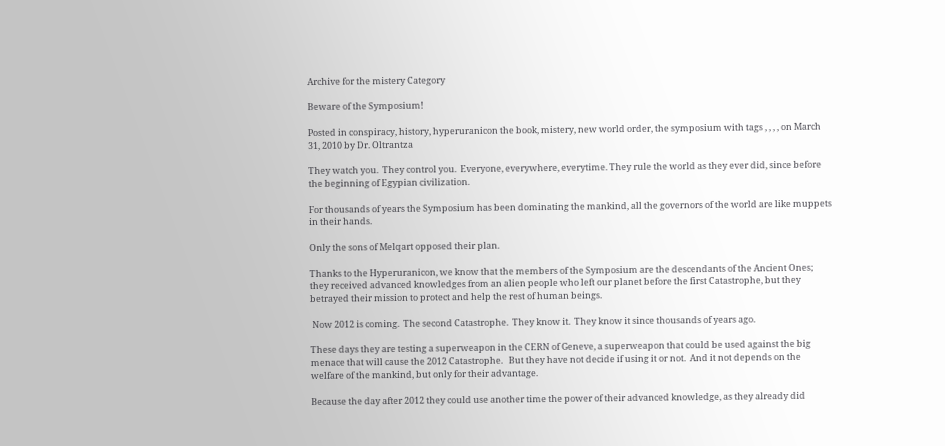Archive for the mistery Category

Beware of the Symposium!

Posted in conspiracy, history, hyperuranicon the book, mistery, new world order, the symposium with tags , , , , on March 31, 2010 by Dr. Oltrantza

They watch you.  They control you.  Everyone, everywhere, everytime. They rule the world as they ever did, since before the beginning of Egypian civilization.

For thousands of years the Symposium has been dominating the mankind, all the governors of the world are like muppets in their hands.

Only the sons of Melqart opposed their plan.

Thanks to the Hyperuranicon, we know that the members of the Symposium are the descendants of the Ancient Ones; they received advanced knowledges from an alien people who left our planet before the first Catastrophe, but they betrayed their mission to protect and help the rest of human beings.

 Now 2012 is coming.  The second Catastrophe.  They know it.  They know it since thousands of years ago.

These days they are testing a superweapon in the CERN of Geneve, a superweapon that could be used against the big menace that will cause the 2012 Catastrophe.   But they have not decide if using it or not.  And it not depends on the welfare of the mankind, but only for their advantage.

Because the day after 2012 they could use another time the power of their advanced knowledge, as they already did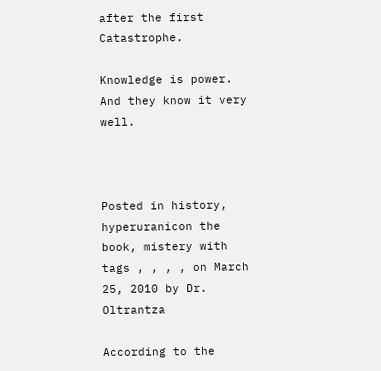after the first Catastrophe.

Knowledge is power.  And they know it very well.



Posted in history, hyperuranicon the book, mistery with tags , , , , on March 25, 2010 by Dr. Oltrantza

According to the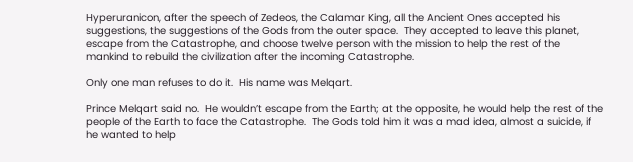Hyperuranicon, after the speech of Zedeos, the Calamar King, all the Ancient Ones accepted his suggestions, the suggestions of the Gods from the outer space.  They accepted to leave this planet, escape from the Catastrophe, and choose twelve person with the mission to help the rest of the mankind to rebuild the civilization after the incoming Catastrophe.

Only one man refuses to do it.  His name was Melqart.

Prince Melqart said no.  He wouldn’t escape from the Earth; at the opposite, he would help the rest of the people of the Earth to face the Catastrophe.  The Gods told him it was a mad idea, almost a suicide, if he wanted to help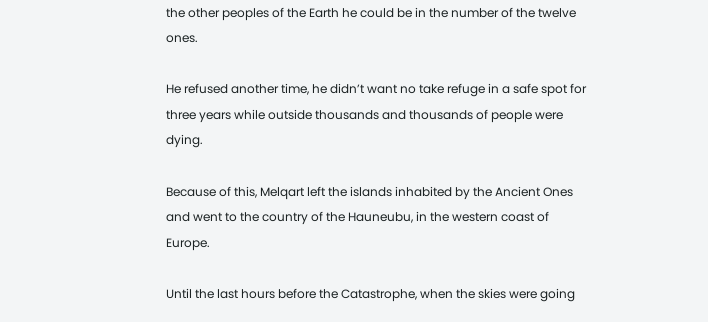the other peoples of the Earth he could be in the number of the twelve ones.

He refused another time, he didn’t want no take refuge in a safe spot for three years while outside thousands and thousands of people were dying.

Because of this, Melqart left the islands inhabited by the Ancient Ones and went to the country of the Hauneubu, in the western coast of Europe.

Until the last hours before the Catastrophe, when the skies were going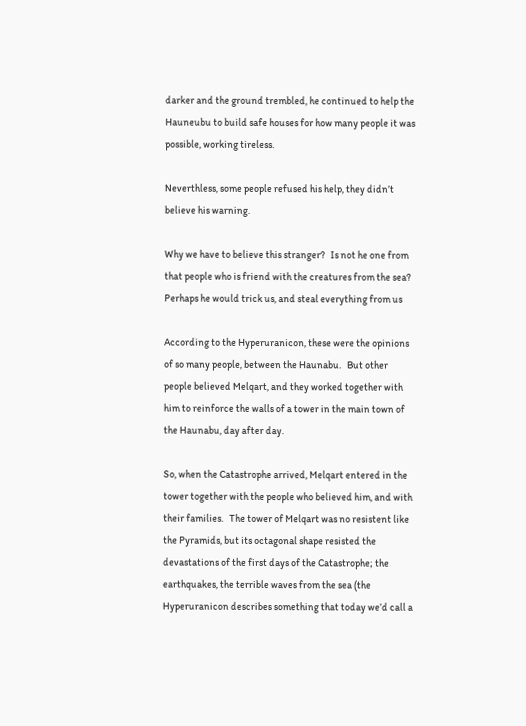darker and the ground trembled, he continued to help the Hauneubu to build safe houses for how many people it was possible, working tireless.

Neverthless, some people refused his help, they didn’t believe his warning.

Why we have to believe this stranger?   Is not he one from that people who is friend with the creatures from the sea?  Perhaps he would trick us, and steal everything from us

According to the Hyperuranicon, these were the opinions of so many people, between the Haunabu.   But other people believed Melqart, and they worked together with him to reinforce the walls of a tower in the main town of the Haunabu, day after day.

So, when the Catastrophe arrived, Melqart entered in the tower together with the people who believed him, and with their families.   The tower of Melqart was no resistent like the Pyramids, but its octagonal shape resisted the devastations of the first days of the Catastrophe; the earthquakes, the terrible waves from the sea (the Hyperuranicon describes something that today we’d call a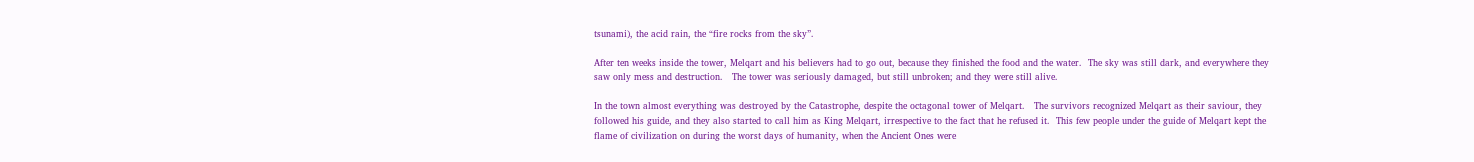tsunami), the acid rain, the “fire rocks from the sky”.

After ten weeks inside the tower, Melqart and his believers had to go out, because they finished the food and the water.  The sky was still dark, and everywhere they saw only mess and destruction.   The tower was seriously damaged, but still unbroken; and they were still alive.

In the town almost everything was destroyed by the Catastrophe, despite the octagonal tower of Melqart.   The survivors recognized Melqart as their saviour, they followed his guide, and they also started to call him as King Melqart, irrespective to the fact that he refused it.  This few people under the guide of Melqart kept the flame of civilization on during the worst days of humanity, when the Ancient Ones were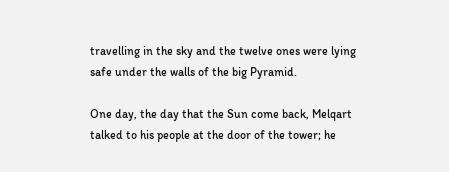travelling in the sky and the twelve ones were lying safe under the walls of the big Pyramid.

One day, the day that the Sun come back, Melqart talked to his people at the door of the tower; he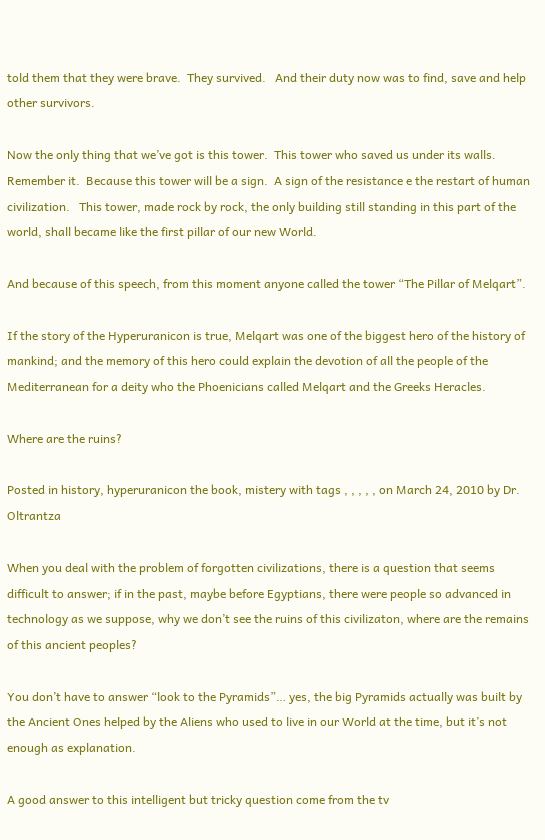told them that they were brave.  They survived.   And their duty now was to find, save and help other survivors.

Now the only thing that we’ve got is this tower.  This tower who saved us under its walls.  Remember it.  Because this tower will be a sign.  A sign of the resistance e the restart of human civilization.   This tower, made rock by rock, the only building still standing in this part of the world, shall became like the first pillar of our new World.

And because of this speech, from this moment anyone called the tower “The Pillar of Melqart”.

If the story of the Hyperuranicon is true, Melqart was one of the biggest hero of the history of mankind; and the memory of this hero could explain the devotion of all the people of the Mediterranean for a deity who the Phoenicians called Melqart and the Greeks Heracles.

Where are the ruins?

Posted in history, hyperuranicon the book, mistery with tags , , , , , on March 24, 2010 by Dr. Oltrantza

When you deal with the problem of forgotten civilizations, there is a question that seems difficult to answer; if in the past, maybe before Egyptians, there were people so advanced in technology as we suppose, why we don’t see the ruins of this civilizaton, where are the remains of this ancient peoples?

You don’t have to answer “look to the Pyramids”… yes, the big Pyramids actually was built by the Ancient Ones helped by the Aliens who used to live in our World at the time, but it’s not enough as explanation.

A good answer to this intelligent but tricky question come from the tv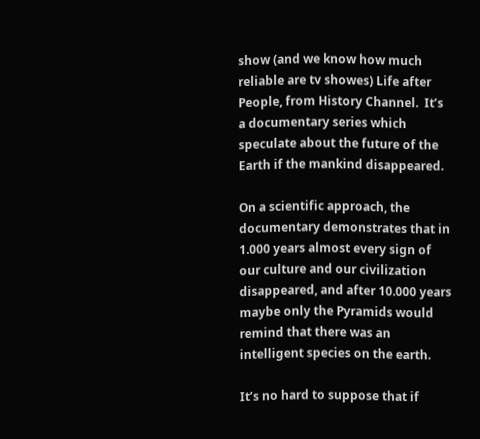show (and we know how much reliable are tv showes) Life after People, from History Channel.  It’s a documentary series which speculate about the future of the Earth if the mankind disappeared.

On a scientific approach, the documentary demonstrates that in 1.000 years almost every sign of our culture and our civilization disappeared, and after 10.000 years maybe only the Pyramids would remind that there was an intelligent species on the earth.

It’s no hard to suppose that if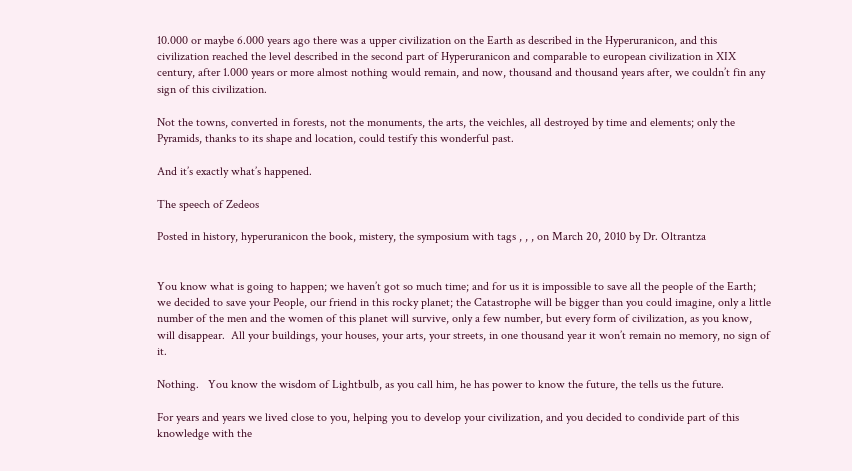10.000 or maybe 6.000 years ago there was a upper civilization on the Earth as described in the Hyperuranicon, and this civilization reached the level described in the second part of Hyperuranicon and comparable to european civilization in XIX century, after 1.000 years or more almost nothing would remain, and now, thousand and thousand years after, we couldn’t fin any sign of this civilization.

Not the towns, converted in forests, not the monuments, the arts, the veichles, all destroyed by time and elements; only the Pyramids, thanks to its shape and location, could testify this wonderful past.

And it’s exactly what’s happened.

The speech of Zedeos

Posted in history, hyperuranicon the book, mistery, the symposium with tags , , , on March 20, 2010 by Dr. Oltrantza


You know what is going to happen; we haven’t got so much time; and for us it is impossible to save all the people of the Earth; we decided to save your People, our friend in this rocky planet; the Catastrophe will be bigger than you could imagine, only a little number of the men and the women of this planet will survive, only a few number, but every form of civilization, as you know, will disappear.  All your buildings, your houses, your arts, your streets, in one thousand year it won’t remain no memory, no sign of it.

Nothing.   You know the wisdom of Lightbulb, as you call him, he has power to know the future, the tells us the future.

For years and years we lived close to you, helping you to develop your civilization, and you decided to condivide part of this knowledge with the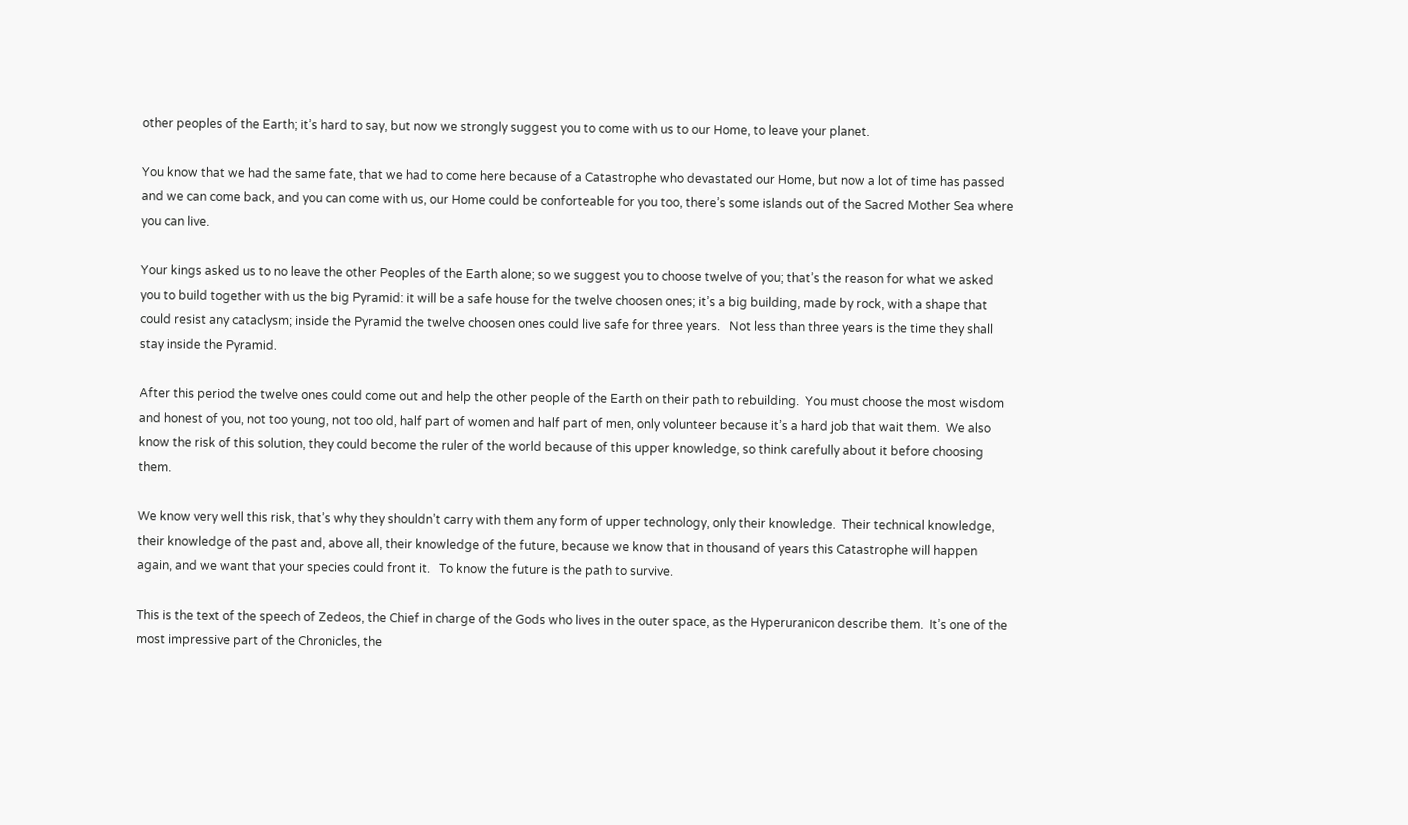other peoples of the Earth; it’s hard to say, but now we strongly suggest you to come with us to our Home, to leave your planet.

You know that we had the same fate, that we had to come here because of a Catastrophe who devastated our Home, but now a lot of time has passed and we can come back, and you can come with us, our Home could be conforteable for you too, there’s some islands out of the Sacred Mother Sea where you can live.

Your kings asked us to no leave the other Peoples of the Earth alone; so we suggest you to choose twelve of you; that’s the reason for what we asked you to build together with us the big Pyramid: it will be a safe house for the twelve choosen ones; it’s a big building, made by rock, with a shape that could resist any cataclysm; inside the Pyramid the twelve choosen ones could live safe for three years.   Not less than three years is the time they shall stay inside the Pyramid.

After this period the twelve ones could come out and help the other people of the Earth on their path to rebuilding.  You must choose the most wisdom and honest of you, not too young, not too old, half part of women and half part of men, only volunteer because it’s a hard job that wait them.  We also know the risk of this solution, they could become the ruler of the world because of this upper knowledge, so think carefully about it before choosing them.

We know very well this risk, that’s why they shouldn’t carry with them any form of upper technology, only their knowledge.  Their technical knowledge, their knowledge of the past and, above all, their knowledge of the future, because we know that in thousand of years this Catastrophe will happen again, and we want that your species could front it.   To know the future is the path to survive.

This is the text of the speech of Zedeos, the Chief in charge of the Gods who lives in the outer space, as the Hyperuranicon describe them.  It’s one of the most impressive part of the Chronicles, the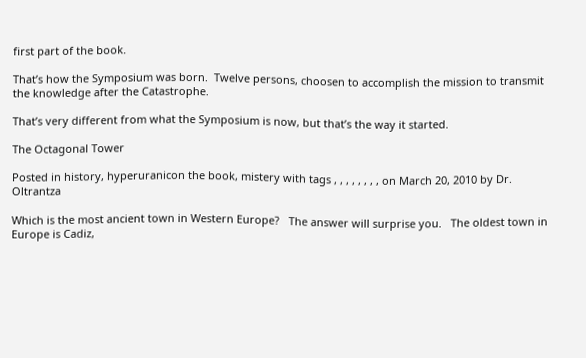first part of the book.

That’s how the Symposium was born.  Twelve persons, choosen to accomplish the mission to transmit the knowledge after the Catastrophe.

That’s very different from what the Symposium is now, but that’s the way it started.

The Octagonal Tower

Posted in history, hyperuranicon the book, mistery with tags , , , , , , , , on March 20, 2010 by Dr. Oltrantza

Which is the most ancient town in Western Europe?   The answer will surprise you.   The oldest town in Europe is Cadiz,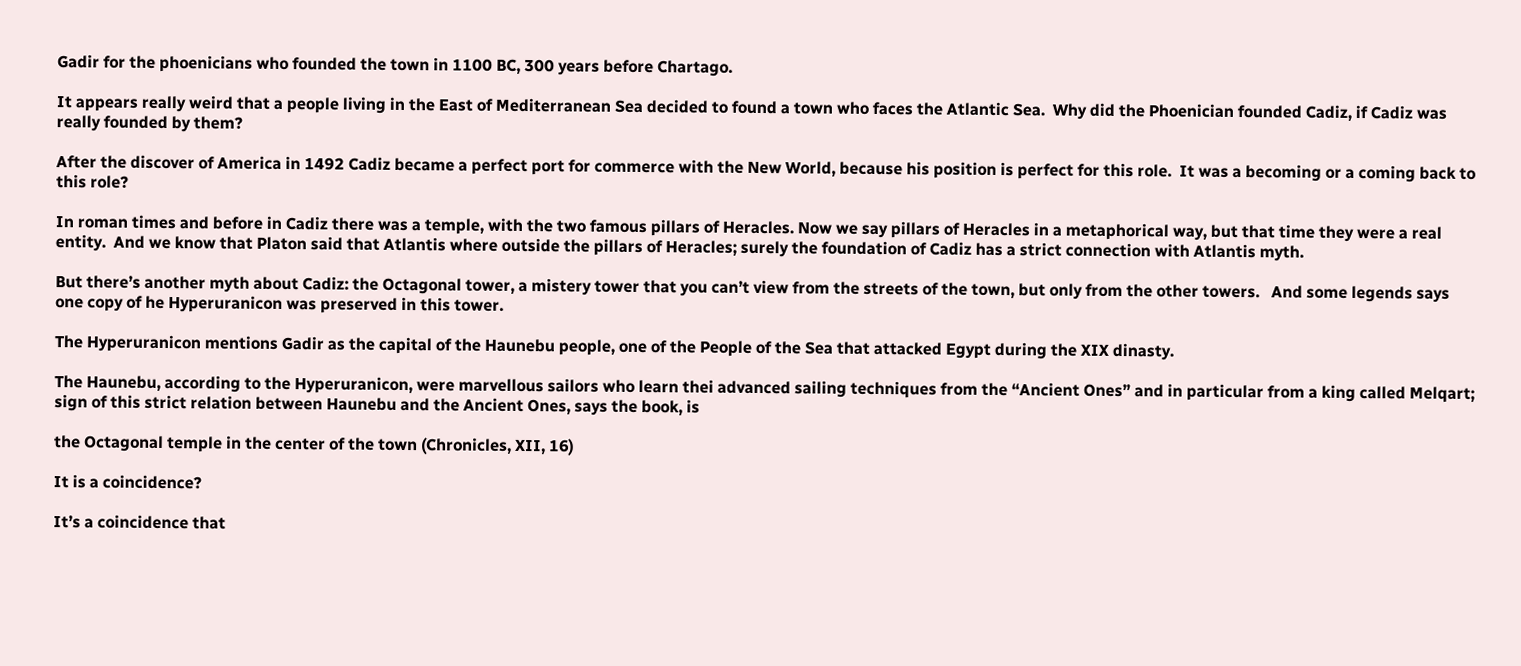Gadir for the phoenicians who founded the town in 1100 BC, 300 years before Chartago.

It appears really weird that a people living in the East of Mediterranean Sea decided to found a town who faces the Atlantic Sea.  Why did the Phoenician founded Cadiz, if Cadiz was really founded by them?

After the discover of America in 1492 Cadiz became a perfect port for commerce with the New World, because his position is perfect for this role.  It was a becoming or a coming back to this role?

In roman times and before in Cadiz there was a temple, with the two famous pillars of Heracles. Now we say pillars of Heracles in a metaphorical way, but that time they were a real entity.  And we know that Platon said that Atlantis where outside the pillars of Heracles; surely the foundation of Cadiz has a strict connection with Atlantis myth.

But there’s another myth about Cadiz: the Octagonal tower, a mistery tower that you can’t view from the streets of the town, but only from the other towers.   And some legends says one copy of he Hyperuranicon was preserved in this tower.

The Hyperuranicon mentions Gadir as the capital of the Haunebu people, one of the People of the Sea that attacked Egypt during the XIX dinasty.

The Haunebu, according to the Hyperuranicon, were marvellous sailors who learn thei advanced sailing techniques from the “Ancient Ones” and in particular from a king called Melqart; sign of this strict relation between Haunebu and the Ancient Ones, says the book, is

the Octagonal temple in the center of the town (Chronicles, XII, 16)

It is a coincidence?

It’s a coincidence that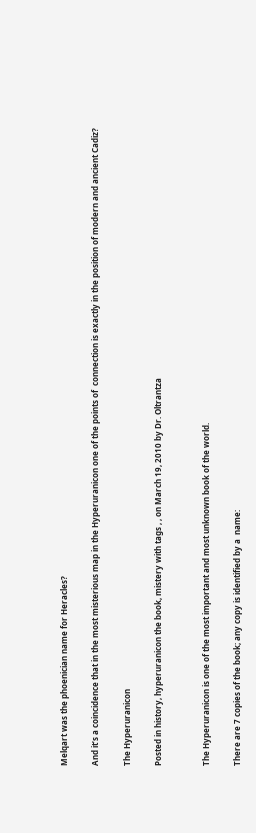Melqart was the phoenician name for Heracles?

And it’s a coincidence that in the most misterious map in the Hyperuranicon one of the points of  connection is exactly in the position of modern and ancient Cadiz?

The Hyperuranicon

Posted in history, hyperuranicon the book, mistery with tags , , on March 19, 2010 by Dr. Oltrantza


The Hyperuranicon is one of the most important and most unknown book of the world.

There are 7 copies of the book; any copy is identified by a  name: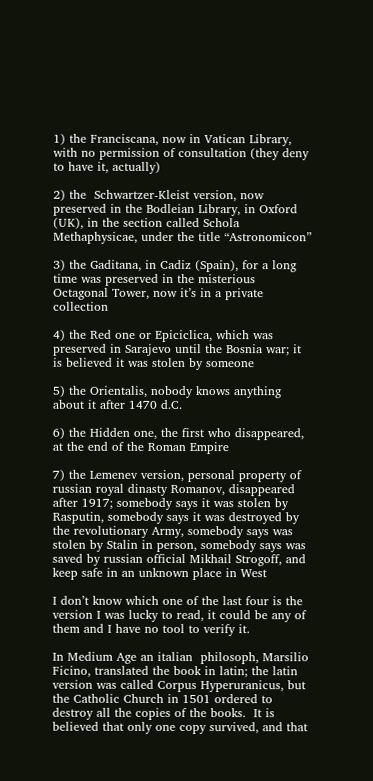1) the Franciscana, now in Vatican Library, with no permission of consultation (they deny to have it, actually)

2) the  Schwartzer-Kleist version, now preserved in the Bodleian Library, in Oxford (UK), in the section called Schola Methaphysicae, under the title “Astronomicon”

3) the Gaditana, in Cadiz (Spain), for a long time was preserved in the misterious Octagonal Tower, now it’s in a private collection

4) the Red one or Epiciclica, which was preserved in Sarajevo until the Bosnia war; it is believed it was stolen by someone

5) the Orientalis, nobody knows anything about it after 1470 d.C.

6) the Hidden one, the first who disappeared, at the end of the Roman Empire

7) the Lemenev version, personal property of russian royal dinasty Romanov, disappeared after 1917; somebody says it was stolen by Rasputin, somebody says it was destroyed by the revolutionary Army, somebody says was stolen by Stalin in person, somebody says was saved by russian official Mikhail Strogoff, and keep safe in an unknown place in West

I don’t know which one of the last four is the version I was lucky to read, it could be any of them and I have no tool to verify it.

In Medium Age an italian  philosoph, Marsilio Ficino, translated the book in latin; the latin version was called Corpus Hyperuranicus, but the Catholic Church in 1501 ordered to destroy all the copies of the books.  It is believed that only one copy survived, and that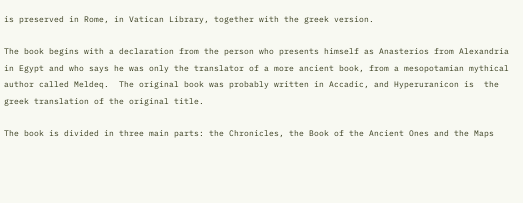is preserved in Rome, in Vatican Library, together with the greek version.

The book begins with a declaration from the person who presents himself as Anasterios from Alexandria in Egypt and who says he was only the translator of a more ancient book, from a mesopotamian mythical author called Meldeq.  The original book was probably written in Accadic, and Hyperuranicon is  the greek translation of the original title.

The book is divided in three main parts: the Chronicles, the Book of the Ancient Ones and the Maps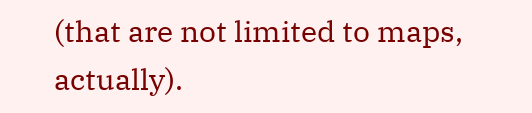(that are not limited to maps, actually).